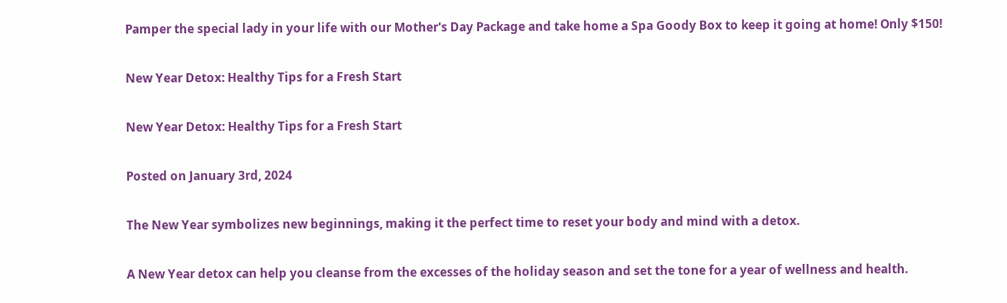Pamper the special lady in your life with our Mother's Day Package and take home a Spa Goody Box to keep it going at home! Only $150!

New Year Detox: Healthy Tips for a Fresh Start

New Year Detox: Healthy Tips for a Fresh Start

Posted on January 3rd, 2024

The New Year symbolizes new beginnings, making it the perfect time to reset your body and mind with a detox.

A New Year detox can help you cleanse from the excesses of the holiday season and set the tone for a year of wellness and health.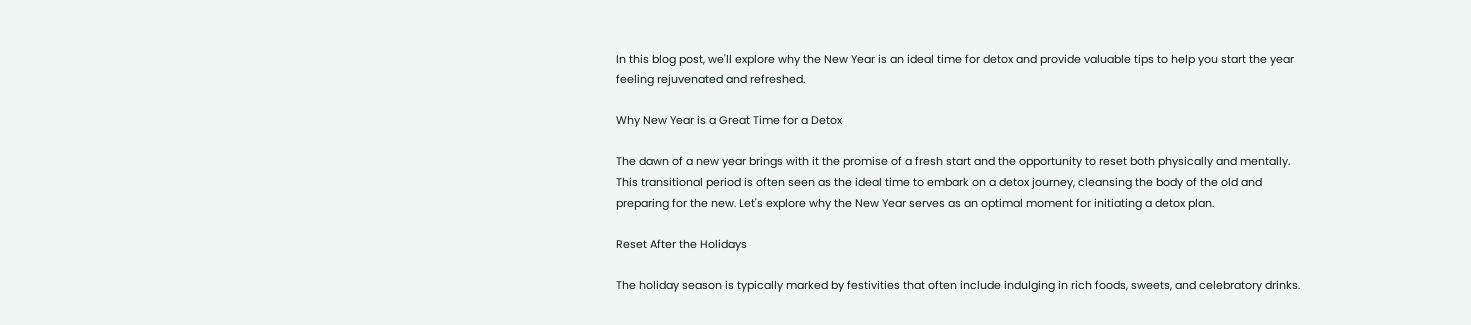In this blog post, we'll explore why the New Year is an ideal time for detox and provide valuable tips to help you start the year feeling rejuvenated and refreshed.

Why New Year is a Great Time for a Detox

The dawn of a new year brings with it the promise of a fresh start and the opportunity to reset both physically and mentally. This transitional period is often seen as the ideal time to embark on a detox journey, cleansing the body of the old and preparing for the new. Let's explore why the New Year serves as an optimal moment for initiating a detox plan.

Reset After the Holidays

The holiday season is typically marked by festivities that often include indulging in rich foods, sweets, and celebratory drinks.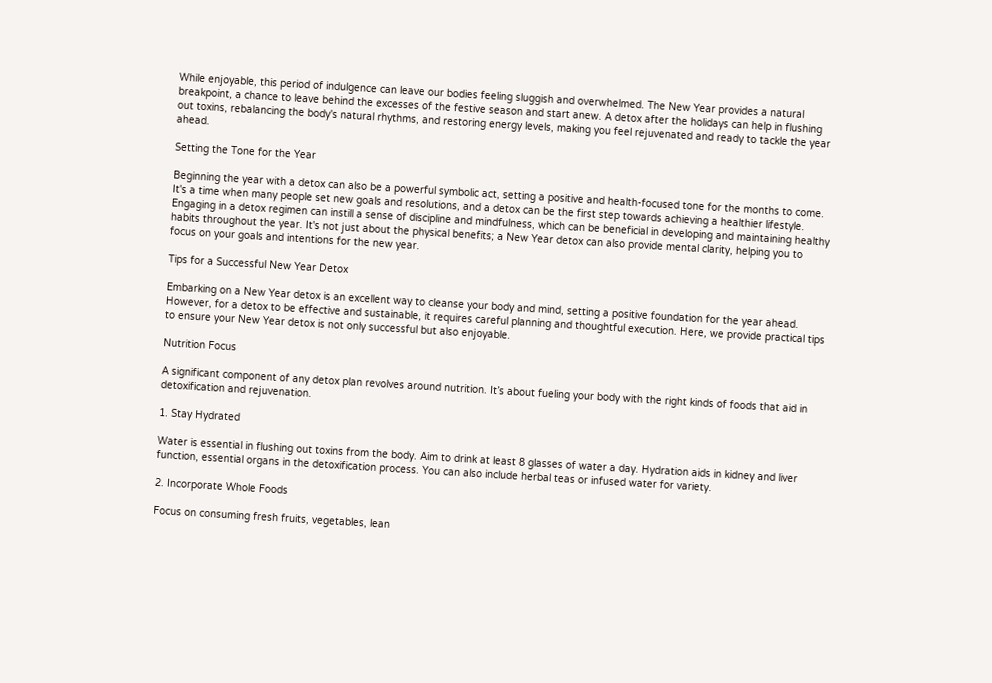While enjoyable, this period of indulgence can leave our bodies feeling sluggish and overwhelmed. The New Year provides a natural breakpoint, a chance to leave behind the excesses of the festive season and start anew. A detox after the holidays can help in flushing out toxins, rebalancing the body's natural rhythms, and restoring energy levels, making you feel rejuvenated and ready to tackle the year ahead.

Setting the Tone for the Year

Beginning the year with a detox can also be a powerful symbolic act, setting a positive and health-focused tone for the months to come. It's a time when many people set new goals and resolutions, and a detox can be the first step towards achieving a healthier lifestyle. Engaging in a detox regimen can instill a sense of discipline and mindfulness, which can be beneficial in developing and maintaining healthy habits throughout the year. It's not just about the physical benefits; a New Year detox can also provide mental clarity, helping you to focus on your goals and intentions for the new year.

Tips for a Successful New Year Detox

Embarking on a New Year detox is an excellent way to cleanse your body and mind, setting a positive foundation for the year ahead. However, for a detox to be effective and sustainable, it requires careful planning and thoughtful execution. Here, we provide practical tips to ensure your New Year detox is not only successful but also enjoyable.

Nutrition Focus

A significant component of any detox plan revolves around nutrition. It’s about fueling your body with the right kinds of foods that aid in detoxification and rejuvenation.

1. Stay Hydrated

Water is essential in flushing out toxins from the body. Aim to drink at least 8 glasses of water a day. Hydration aids in kidney and liver function, essential organs in the detoxification process. You can also include herbal teas or infused water for variety.

2. Incorporate Whole Foods

Focus on consuming fresh fruits, vegetables, lean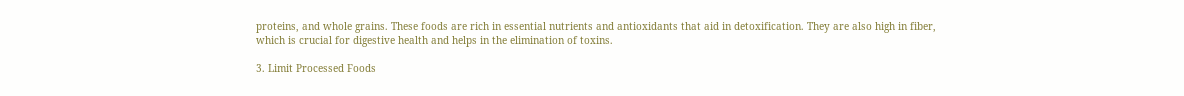proteins, and whole grains. These foods are rich in essential nutrients and antioxidants that aid in detoxification. They are also high in fiber, which is crucial for digestive health and helps in the elimination of toxins.

3. Limit Processed Foods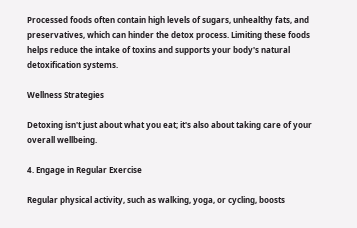Processed foods often contain high levels of sugars, unhealthy fats, and preservatives, which can hinder the detox process. Limiting these foods helps reduce the intake of toxins and supports your body's natural detoxification systems.

Wellness Strategies

Detoxing isn't just about what you eat; it's also about taking care of your overall wellbeing.

4. Engage in Regular Exercise

Regular physical activity, such as walking, yoga, or cycling, boosts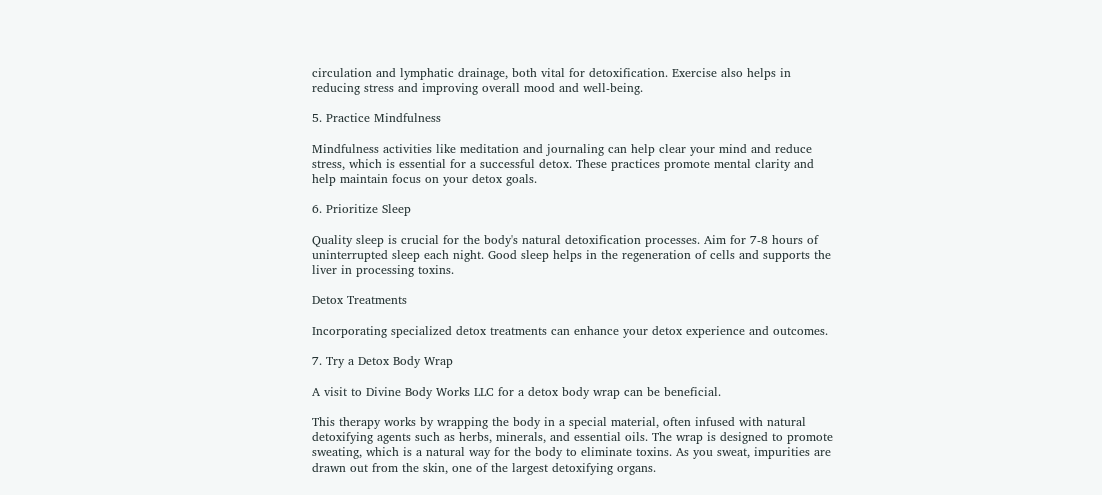circulation and lymphatic drainage, both vital for detoxification. Exercise also helps in reducing stress and improving overall mood and well-being.

5. Practice Mindfulness

Mindfulness activities like meditation and journaling can help clear your mind and reduce stress, which is essential for a successful detox. These practices promote mental clarity and help maintain focus on your detox goals.

6. Prioritize Sleep

Quality sleep is crucial for the body's natural detoxification processes. Aim for 7-8 hours of uninterrupted sleep each night. Good sleep helps in the regeneration of cells and supports the liver in processing toxins.

Detox Treatments

Incorporating specialized detox treatments can enhance your detox experience and outcomes.

7. Try a Detox Body Wrap

A visit to Divine Body Works LLC for a detox body wrap can be beneficial.

This therapy works by wrapping the body in a special material, often infused with natural detoxifying agents such as herbs, minerals, and essential oils. The wrap is designed to promote sweating, which is a natural way for the body to eliminate toxins. As you sweat, impurities are drawn out from the skin, one of the largest detoxifying organs.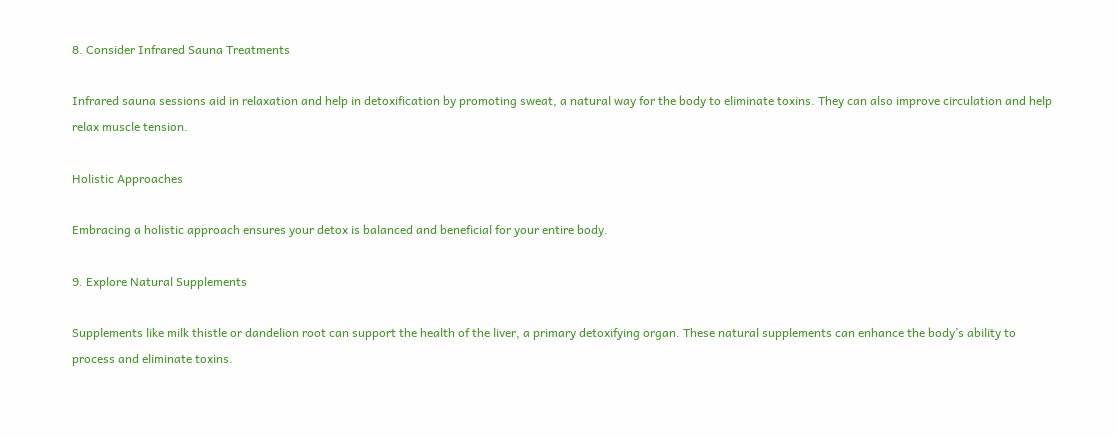8. Consider Infrared Sauna Treatments

Infrared sauna sessions aid in relaxation and help in detoxification by promoting sweat, a natural way for the body to eliminate toxins. They can also improve circulation and help relax muscle tension.

Holistic Approaches

Embracing a holistic approach ensures your detox is balanced and beneficial for your entire body.

9. Explore Natural Supplements

Supplements like milk thistle or dandelion root can support the health of the liver, a primary detoxifying organ. These natural supplements can enhance the body’s ability to process and eliminate toxins.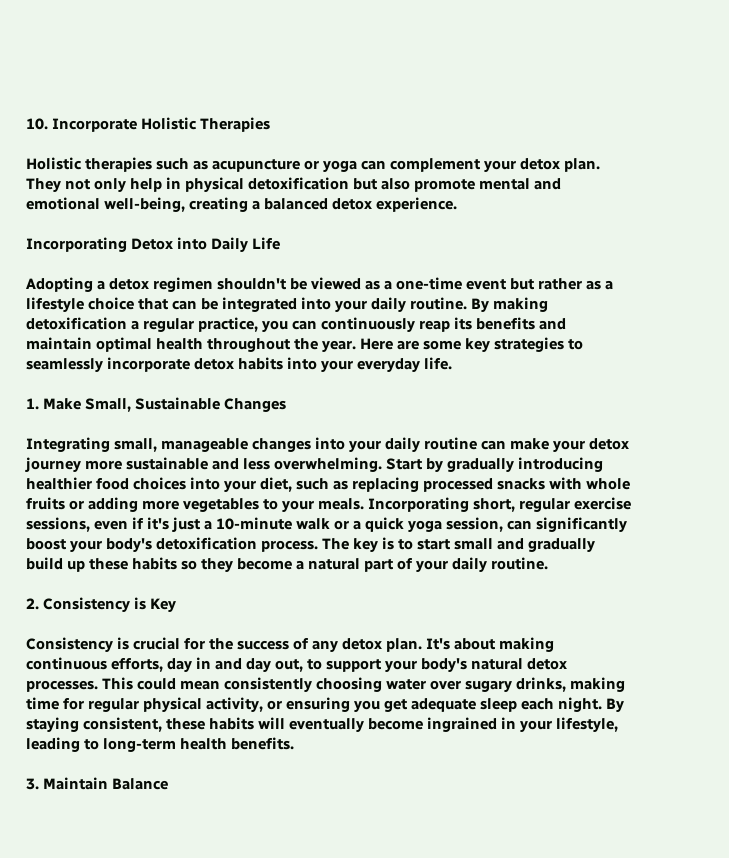10. Incorporate Holistic Therapies

Holistic therapies such as acupuncture or yoga can complement your detox plan. They not only help in physical detoxification but also promote mental and emotional well-being, creating a balanced detox experience.

Incorporating Detox into Daily Life

Adopting a detox regimen shouldn't be viewed as a one-time event but rather as a lifestyle choice that can be integrated into your daily routine. By making detoxification a regular practice, you can continuously reap its benefits and maintain optimal health throughout the year. Here are some key strategies to seamlessly incorporate detox habits into your everyday life.

1. Make Small, Sustainable Changes

Integrating small, manageable changes into your daily routine can make your detox journey more sustainable and less overwhelming. Start by gradually introducing healthier food choices into your diet, such as replacing processed snacks with whole fruits or adding more vegetables to your meals. Incorporating short, regular exercise sessions, even if it's just a 10-minute walk or a quick yoga session, can significantly boost your body's detoxification process. The key is to start small and gradually build up these habits so they become a natural part of your daily routine.

2. Consistency is Key

Consistency is crucial for the success of any detox plan. It's about making continuous efforts, day in and day out, to support your body's natural detox processes. This could mean consistently choosing water over sugary drinks, making time for regular physical activity, or ensuring you get adequate sleep each night. By staying consistent, these habits will eventually become ingrained in your lifestyle, leading to long-term health benefits.

3. Maintain Balance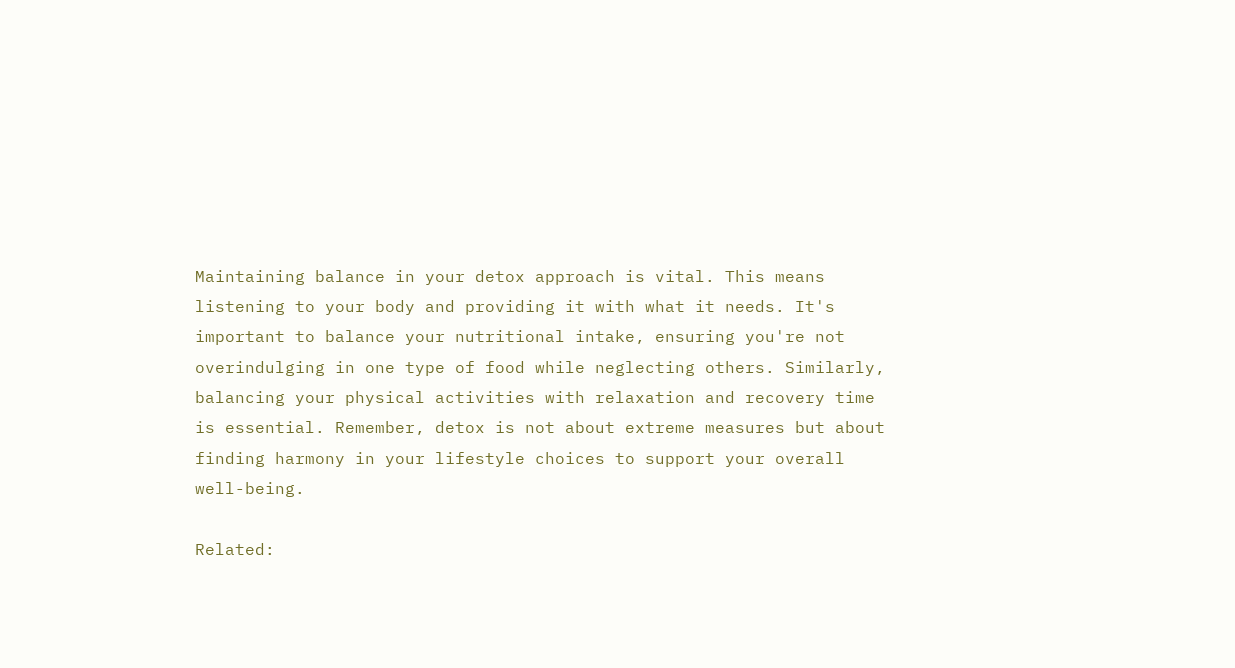Maintaining balance in your detox approach is vital. This means listening to your body and providing it with what it needs. It's important to balance your nutritional intake, ensuring you're not overindulging in one type of food while neglecting others. Similarly, balancing your physical activities with relaxation and recovery time is essential. Remember, detox is not about extreme measures but about finding harmony in your lifestyle choices to support your overall well-being.

Related: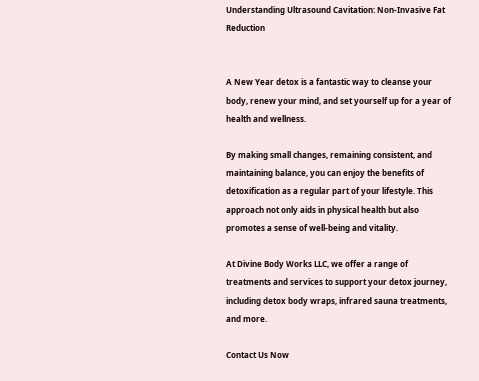Understanding Ultrasound Cavitation: Non-Invasive Fat Reduction


A New Year detox is a fantastic way to cleanse your body, renew your mind, and set yourself up for a year of health and wellness.

By making small changes, remaining consistent, and maintaining balance, you can enjoy the benefits of detoxification as a regular part of your lifestyle. This approach not only aids in physical health but also promotes a sense of well-being and vitality.

At Divine Body Works LLC, we offer a range of treatments and services to support your detox journey, including detox body wraps, infrared sauna treatments, and more.

Contact Us Now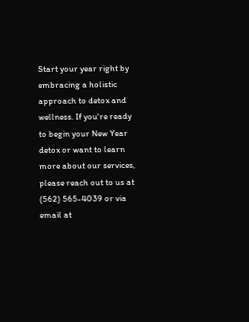Start your year right by embracing a holistic approach to detox and wellness. If you're ready to begin your New Year detox or want to learn more about our services, please reach out to us at (562) 565-4039 or via email at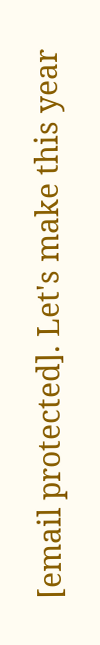[email protected]. Let's make this year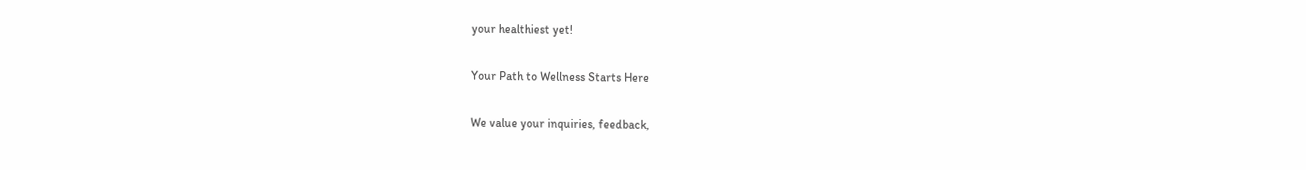your healthiest yet!

Your Path to Wellness Starts Here

We value your inquiries, feedback,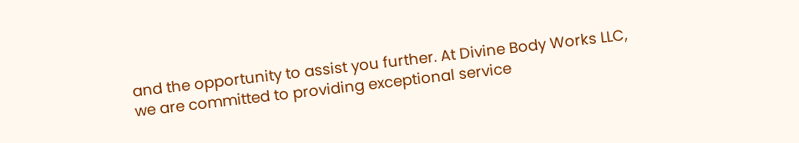and the opportunity to assist you further. At Divine Body Works LLC, we are committed to providing exceptional service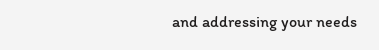and addressing your needs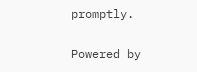promptly.

Powered by